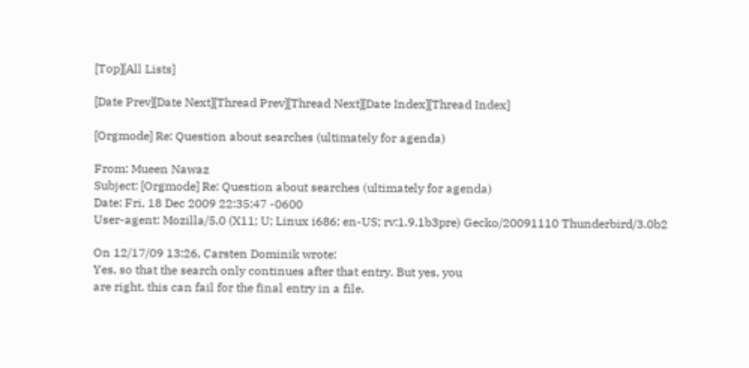[Top][All Lists]

[Date Prev][Date Next][Thread Prev][Thread Next][Date Index][Thread Index]

[Orgmode] Re: Question about searches (ultimately for agenda)

From: Mueen Nawaz
Subject: [Orgmode] Re: Question about searches (ultimately for agenda)
Date: Fri, 18 Dec 2009 22:35:47 -0600
User-agent: Mozilla/5.0 (X11; U; Linux i686; en-US; rv:1.9.1b3pre) Gecko/20091110 Thunderbird/3.0b2

On 12/17/09 13:26, Carsten Dominik wrote:
Yes, so that the search only continues after that entry. But yes, you
are right, this can fail for the final entry in a file.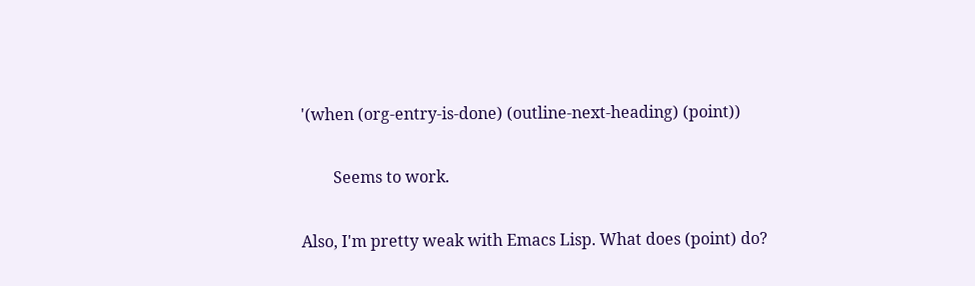'(when (org-entry-is-done) (outline-next-heading) (point))

        Seems to work.

Also, I'm pretty weak with Emacs Lisp. What does (point) do?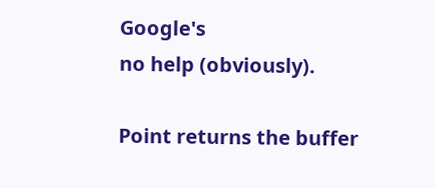Google's
no help (obviously).

Point returns the buffer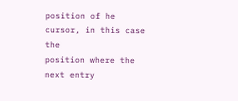position of he cursor, in this case the
position where the next entry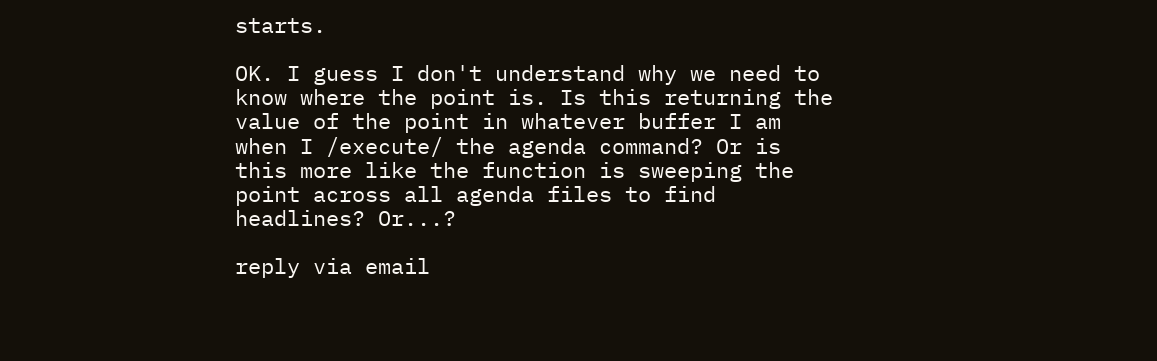starts.

OK. I guess I don't understand why we need to know where the point is. Is this returning the value of the point in whatever buffer I am when I /execute/ the agenda command? Or is this more like the function is sweeping the point across all agenda files to find headlines? Or...?

reply via email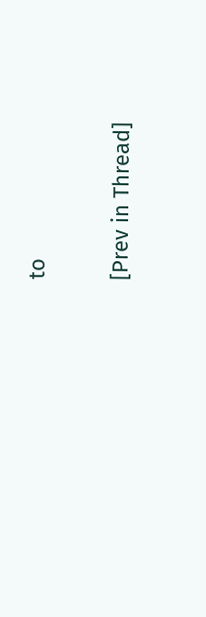to

[Prev in Thread]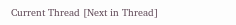Current Thread [Next in Thread]